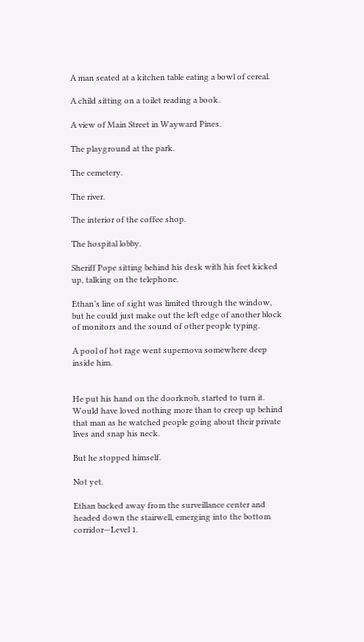A man seated at a kitchen table eating a bowl of cereal.

A child sitting on a toilet reading a book.

A view of Main Street in Wayward Pines.

The playground at the park.

The cemetery.

The river.

The interior of the coffee shop.

The hospital lobby.

Sheriff Pope sitting behind his desk with his feet kicked up, talking on the telephone.

Ethan’s line of sight was limited through the window, but he could just make out the left edge of another block of monitors and the sound of other people typing.

A pool of hot rage went supernova somewhere deep inside him.


He put his hand on the doorknob, started to turn it. Would have loved nothing more than to creep up behind that man as he watched people going about their private lives and snap his neck.

But he stopped himself.

Not yet.

Ethan backed away from the surveillance center and headed down the stairwell, emerging into the bottom corridor—Level 1.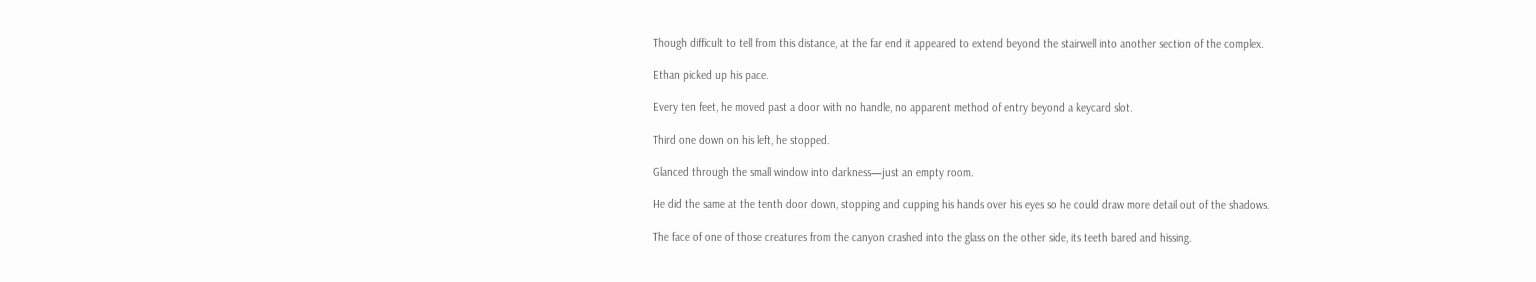Though difficult to tell from this distance, at the far end it appeared to extend beyond the stairwell into another section of the complex.

Ethan picked up his pace.

Every ten feet, he moved past a door with no handle, no apparent method of entry beyond a keycard slot.

Third one down on his left, he stopped.

Glanced through the small window into darkness—just an empty room.

He did the same at the tenth door down, stopping and cupping his hands over his eyes so he could draw more detail out of the shadows.

The face of one of those creatures from the canyon crashed into the glass on the other side, its teeth bared and hissing.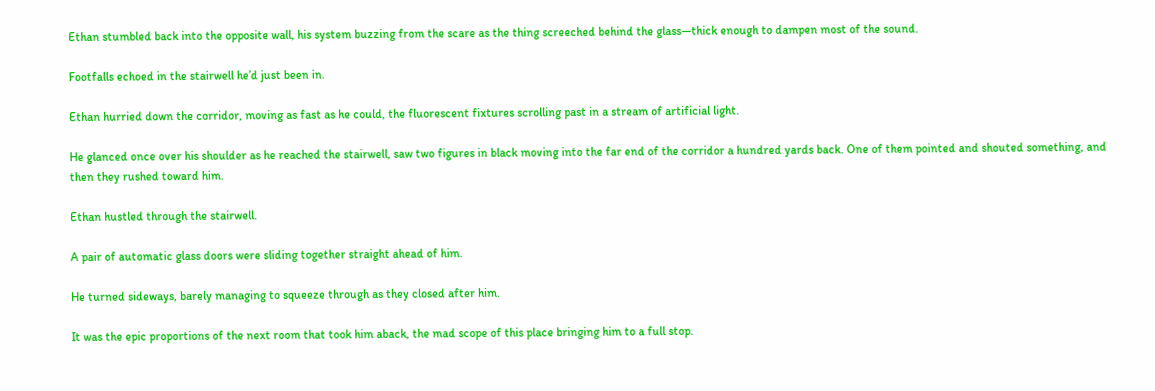Ethan stumbled back into the opposite wall, his system buzzing from the scare as the thing screeched behind the glass—thick enough to dampen most of the sound.

Footfalls echoed in the stairwell he’d just been in.

Ethan hurried down the corridor, moving as fast as he could, the fluorescent fixtures scrolling past in a stream of artificial light.

He glanced once over his shoulder as he reached the stairwell, saw two figures in black moving into the far end of the corridor a hundred yards back. One of them pointed and shouted something, and then they rushed toward him.

Ethan hustled through the stairwell.

A pair of automatic glass doors were sliding together straight ahead of him.

He turned sideways, barely managing to squeeze through as they closed after him.

It was the epic proportions of the next room that took him aback, the mad scope of this place bringing him to a full stop.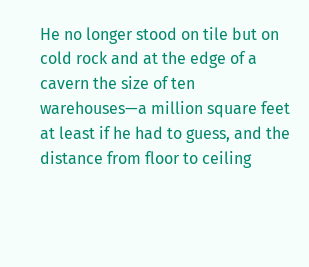He no longer stood on tile but on cold rock and at the edge of a cavern the size of ten warehouses—a million square feet at least if he had to guess, and the distance from floor to ceiling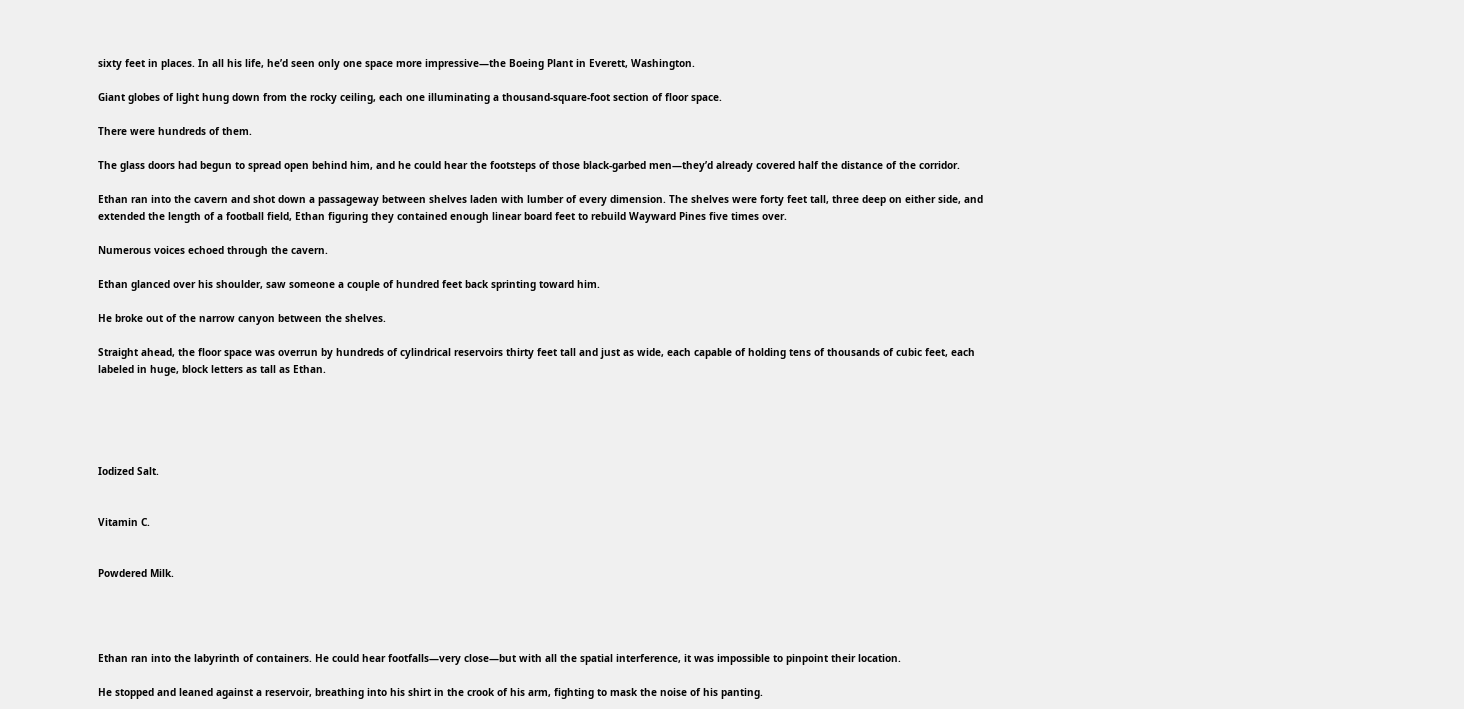sixty feet in places. In all his life, he’d seen only one space more impressive—the Boeing Plant in Everett, Washington.

Giant globes of light hung down from the rocky ceiling, each one illuminating a thousand-square-foot section of floor space.

There were hundreds of them.

The glass doors had begun to spread open behind him, and he could hear the footsteps of those black-garbed men—they’d already covered half the distance of the corridor.

Ethan ran into the cavern and shot down a passageway between shelves laden with lumber of every dimension. The shelves were forty feet tall, three deep on either side, and extended the length of a football field, Ethan figuring they contained enough linear board feet to rebuild Wayward Pines five times over.

Numerous voices echoed through the cavern.

Ethan glanced over his shoulder, saw someone a couple of hundred feet back sprinting toward him.

He broke out of the narrow canyon between the shelves.

Straight ahead, the floor space was overrun by hundreds of cylindrical reservoirs thirty feet tall and just as wide, each capable of holding tens of thousands of cubic feet, each labeled in huge, block letters as tall as Ethan.





Iodized Salt.


Vitamin C.


Powdered Milk.




Ethan ran into the labyrinth of containers. He could hear footfalls—very close—but with all the spatial interference, it was impossible to pinpoint their location.

He stopped and leaned against a reservoir, breathing into his shirt in the crook of his arm, fighting to mask the noise of his panting.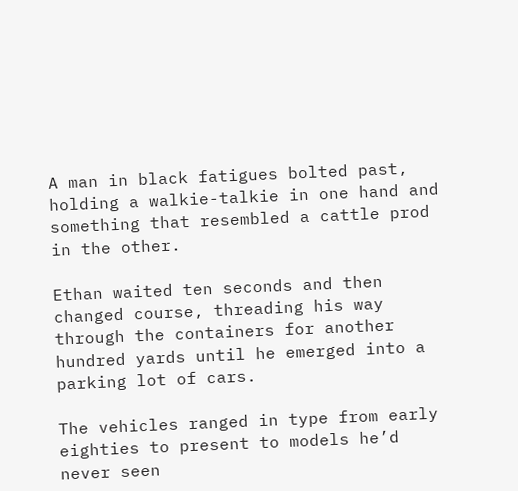A man in black fatigues bolted past, holding a walkie-talkie in one hand and something that resembled a cattle prod in the other.

Ethan waited ten seconds and then changed course, threading his way through the containers for another hundred yards until he emerged into a parking lot of cars.

The vehicles ranged in type from early eighties to present to models he’d never seen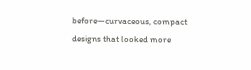before—curvaceous, compact designs that looked more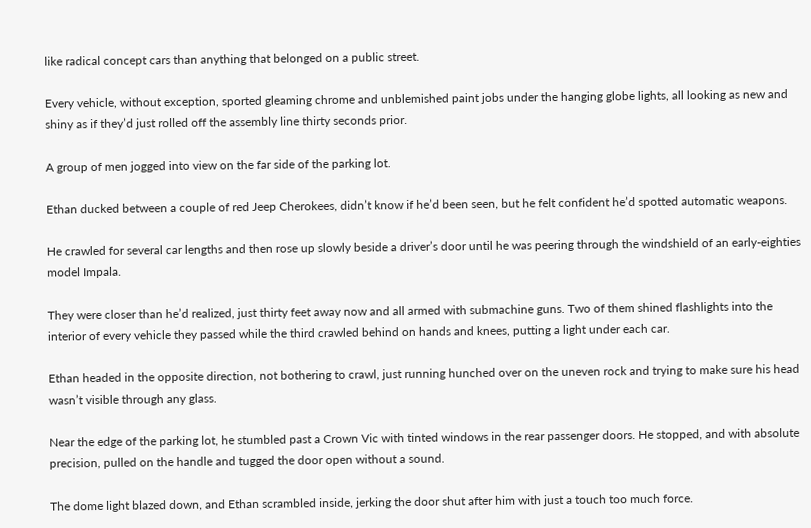like radical concept cars than anything that belonged on a public street.

Every vehicle, without exception, sported gleaming chrome and unblemished paint jobs under the hanging globe lights, all looking as new and shiny as if they’d just rolled off the assembly line thirty seconds prior.

A group of men jogged into view on the far side of the parking lot.

Ethan ducked between a couple of red Jeep Cherokees, didn’t know if he’d been seen, but he felt confident he’d spotted automatic weapons.

He crawled for several car lengths and then rose up slowly beside a driver’s door until he was peering through the windshield of an early-eighties model Impala.

They were closer than he’d realized, just thirty feet away now and all armed with submachine guns. Two of them shined flashlights into the interior of every vehicle they passed while the third crawled behind on hands and knees, putting a light under each car.

Ethan headed in the opposite direction, not bothering to crawl, just running hunched over on the uneven rock and trying to make sure his head wasn’t visible through any glass.

Near the edge of the parking lot, he stumbled past a Crown Vic with tinted windows in the rear passenger doors. He stopped, and with absolute precision, pulled on the handle and tugged the door open without a sound.

The dome light blazed down, and Ethan scrambled inside, jerking the door shut after him with just a touch too much force.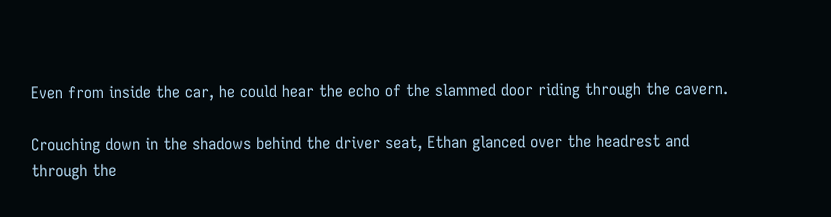Even from inside the car, he could hear the echo of the slammed door riding through the cavern.

Crouching down in the shadows behind the driver seat, Ethan glanced over the headrest and through the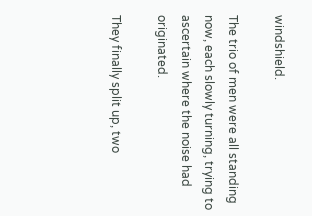windshield.

The trio of men were all standing now, each slowly turning, trying to ascertain where the noise had originated.

They finally split up, two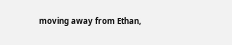moving away from Ethan,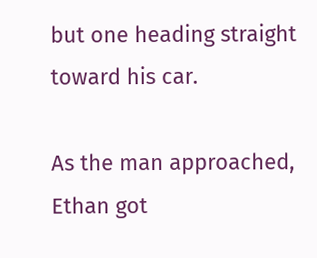but one heading straight toward his car.

As the man approached, Ethan got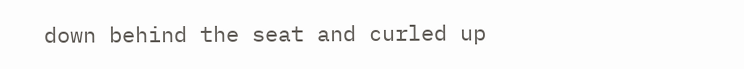down behind the seat and curled up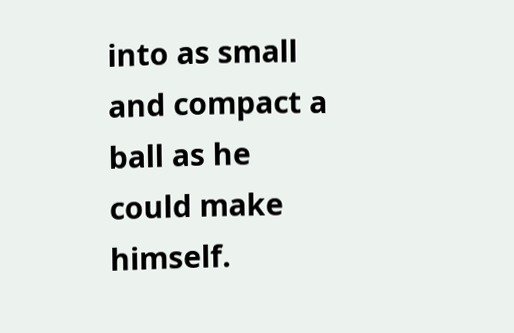into as small and compact a ball as he could make himself.